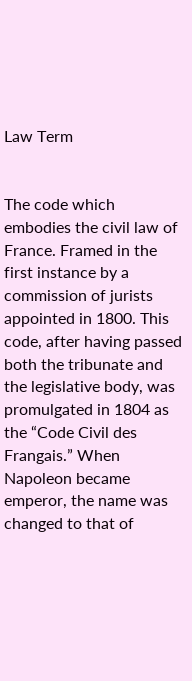Law Term


The code which embodies the civil law of France. Framed in the first instance by a commission of jurists appointed in 1800. This code, after having passed both the tribunate and the legislative body, was promulgated in 1804 as the “Code Civil des Frangais.” When Napoleon became emperor, the name was changed to that of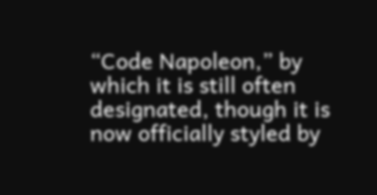“Code Napoleon,” by which it is still often designated, though it is now officially styled by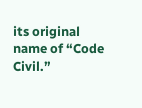its original name of “Code Civil.”